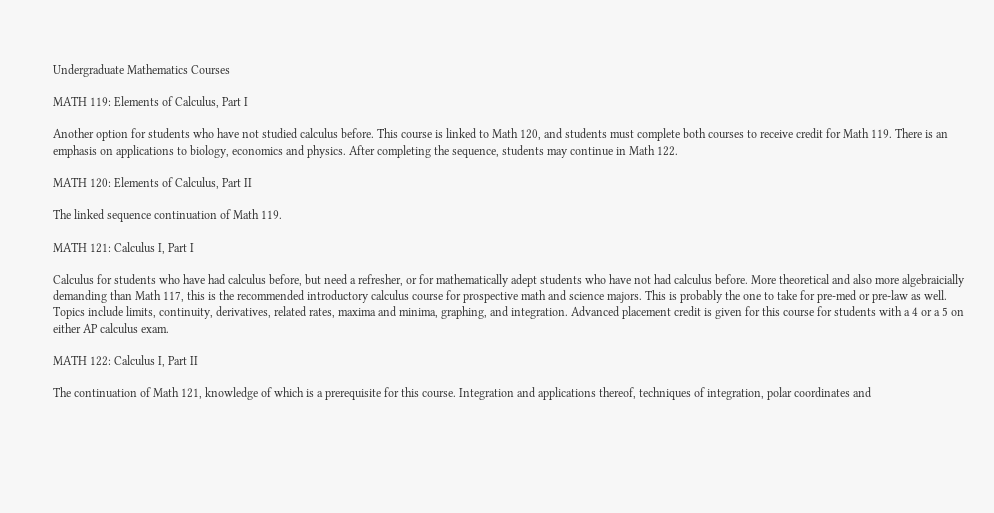Undergraduate Mathematics Courses

MATH 119: Elements of Calculus, Part I

Another option for students who have not studied calculus before. This course is linked to Math 120, and students must complete both courses to receive credit for Math 119. There is an emphasis on applications to biology, economics and physics. After completing the sequence, students may continue in Math 122.

MATH 120: Elements of Calculus, Part II

The linked sequence continuation of Math 119.

MATH 121: Calculus I, Part I

Calculus for students who have had calculus before, but need a refresher, or for mathematically adept students who have not had calculus before. More theoretical and also more algebraicially demanding than Math 117, this is the recommended introductory calculus course for prospective math and science majors. This is probably the one to take for pre-med or pre-law as well. Topics include limits, continuity, derivatives, related rates, maxima and minima, graphing, and integration. Advanced placement credit is given for this course for students with a 4 or a 5 on either AP calculus exam.

MATH 122: Calculus I, Part II

The continuation of Math 121, knowledge of which is a prerequisite for this course. Integration and applications thereof, techniques of integration, polar coordinates and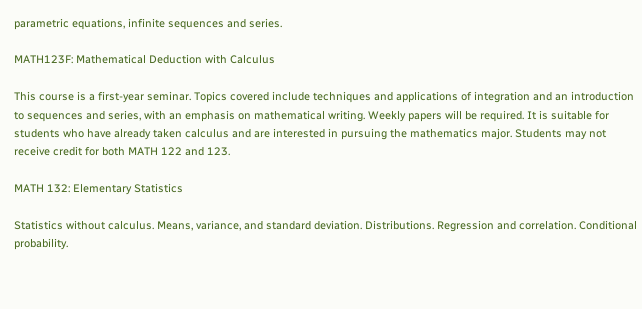parametric equations, infinite sequences and series.

MATH123F: Mathematical Deduction with Calculus

This course is a first-year seminar. Topics covered include techniques and applications of integration and an introduction to sequences and series, with an emphasis on mathematical writing. Weekly papers will be required. It is suitable for students who have already taken calculus and are interested in pursuing the mathematics major. Students may not receive credit for both MATH 122 and 123.

MATH 132: Elementary Statistics

Statistics without calculus. Means, variance, and standard deviation. Distributions. Regression and correlation. Conditional probability.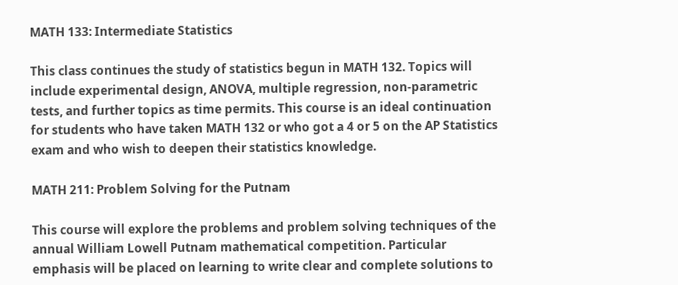MATH 133: Intermediate Statistics

This class continues the study of statistics begun in MATH 132. Topics will include experimental design, ANOVA, multiple regression, non-parametric tests, and further topics as time permits. This course is an ideal continuation for students who have taken MATH 132 or who got a 4 or 5 on the AP Statistics exam and who wish to deepen their statistics knowledge.

MATH 211: Problem Solving for the Putnam

This course will explore the problems and problem solving techniques of the annual William Lowell Putnam mathematical competition. Particular emphasis will be placed on learning to write clear and complete solutions to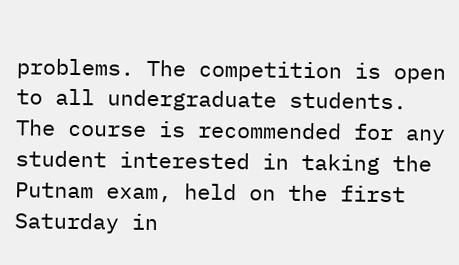problems. The competition is open to all undergraduate students. The course is recommended for any student interested in taking the Putnam exam, held on the first Saturday in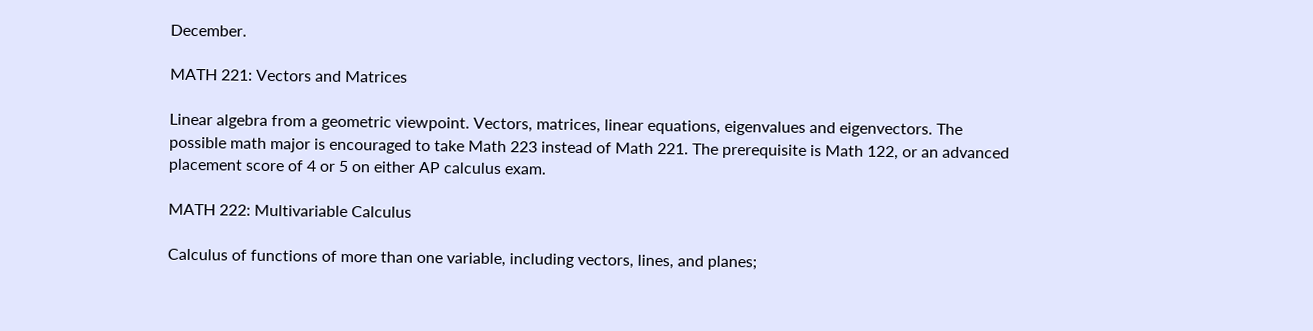December.

MATH 221: Vectors and Matrices

Linear algebra from a geometric viewpoint. Vectors, matrices, linear equations, eigenvalues and eigenvectors. The possible math major is encouraged to take Math 223 instead of Math 221. The prerequisite is Math 122, or an advanced placement score of 4 or 5 on either AP calculus exam.

MATH 222: Multivariable Calculus

Calculus of functions of more than one variable, including vectors, lines, and planes;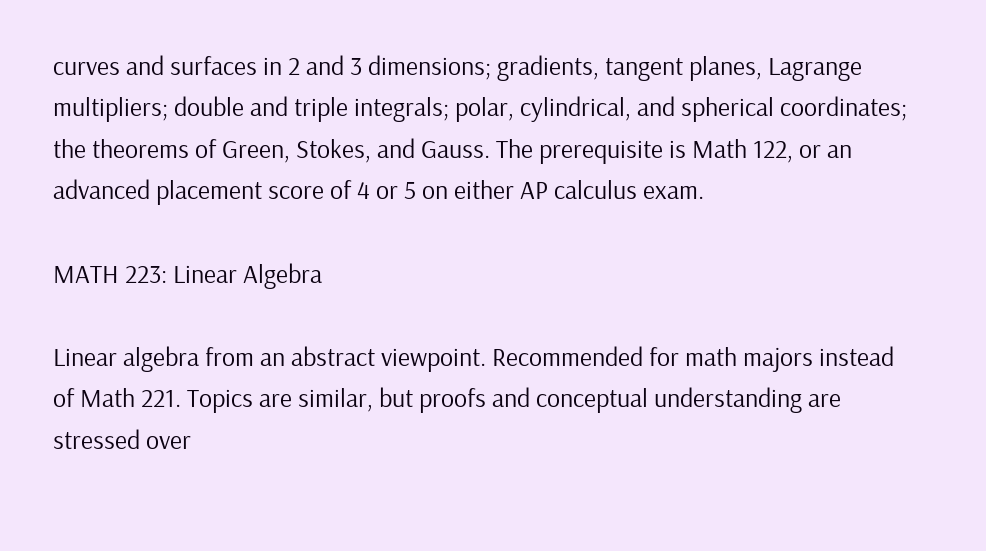curves and surfaces in 2 and 3 dimensions; gradients, tangent planes, Lagrange multipliers; double and triple integrals; polar, cylindrical, and spherical coordinates; the theorems of Green, Stokes, and Gauss. The prerequisite is Math 122, or an advanced placement score of 4 or 5 on either AP calculus exam.

MATH 223: Linear Algebra

Linear algebra from an abstract viewpoint. Recommended for math majors instead of Math 221. Topics are similar, but proofs and conceptual understanding are stressed over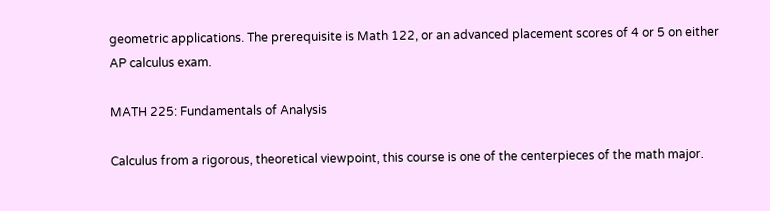geometric applications. The prerequisite is Math 122, or an advanced placement scores of 4 or 5 on either AP calculus exam.

MATH 225: Fundamentals of Analysis

Calculus from a rigorous, theoretical viewpoint, this course is one of the centerpieces of the math major.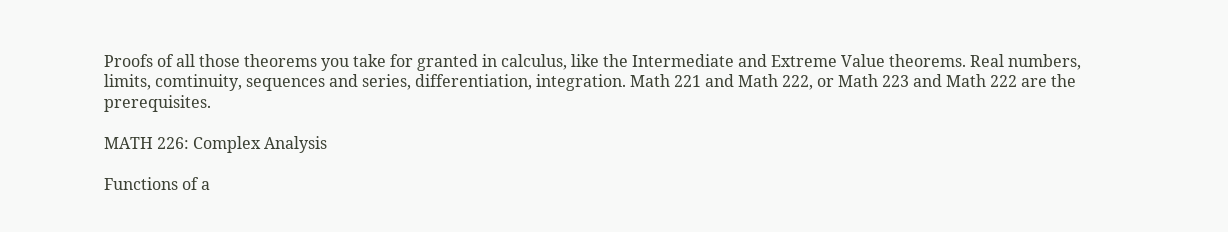Proofs of all those theorems you take for granted in calculus, like the Intermediate and Extreme Value theorems. Real numbers, limits, comtinuity, sequences and series, differentiation, integration. Math 221 and Math 222, or Math 223 and Math 222 are the prerequisites.

MATH 226: Complex Analysis

Functions of a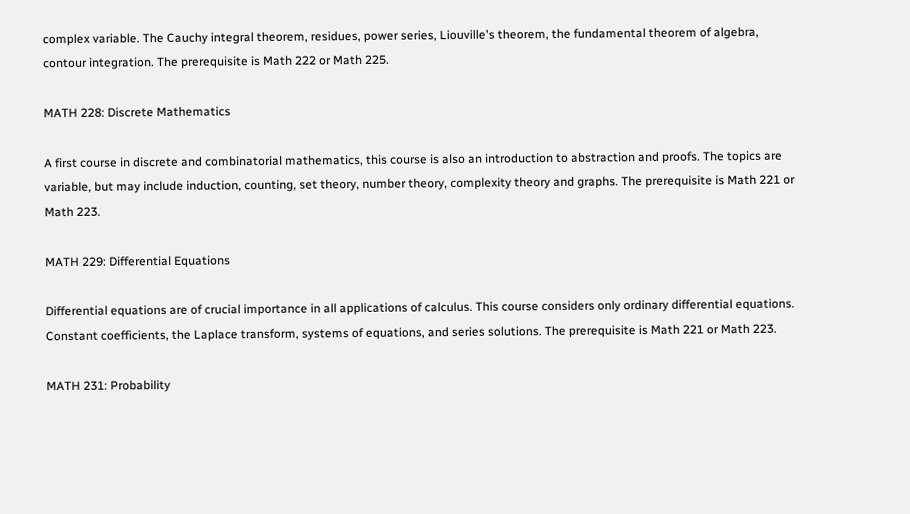complex variable. The Cauchy integral theorem, residues, power series, Liouville's theorem, the fundamental theorem of algebra, contour integration. The prerequisite is Math 222 or Math 225.

MATH 228: Discrete Mathematics

A first course in discrete and combinatorial mathematics, this course is also an introduction to abstraction and proofs. The topics are variable, but may include induction, counting, set theory, number theory, complexity theory and graphs. The prerequisite is Math 221 or Math 223.

MATH 229: Differential Equations

Differential equations are of crucial importance in all applications of calculus. This course considers only ordinary differential equations. Constant coefficients, the Laplace transform, systems of equations, and series solutions. The prerequisite is Math 221 or Math 223.

MATH 231: Probability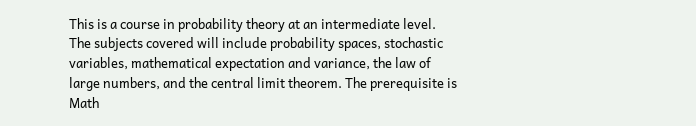This is a course in probability theory at an intermediate level. The subjects covered will include probability spaces, stochastic variables, mathematical expectation and variance, the law of large numbers, and the central limit theorem. The prerequisite is Math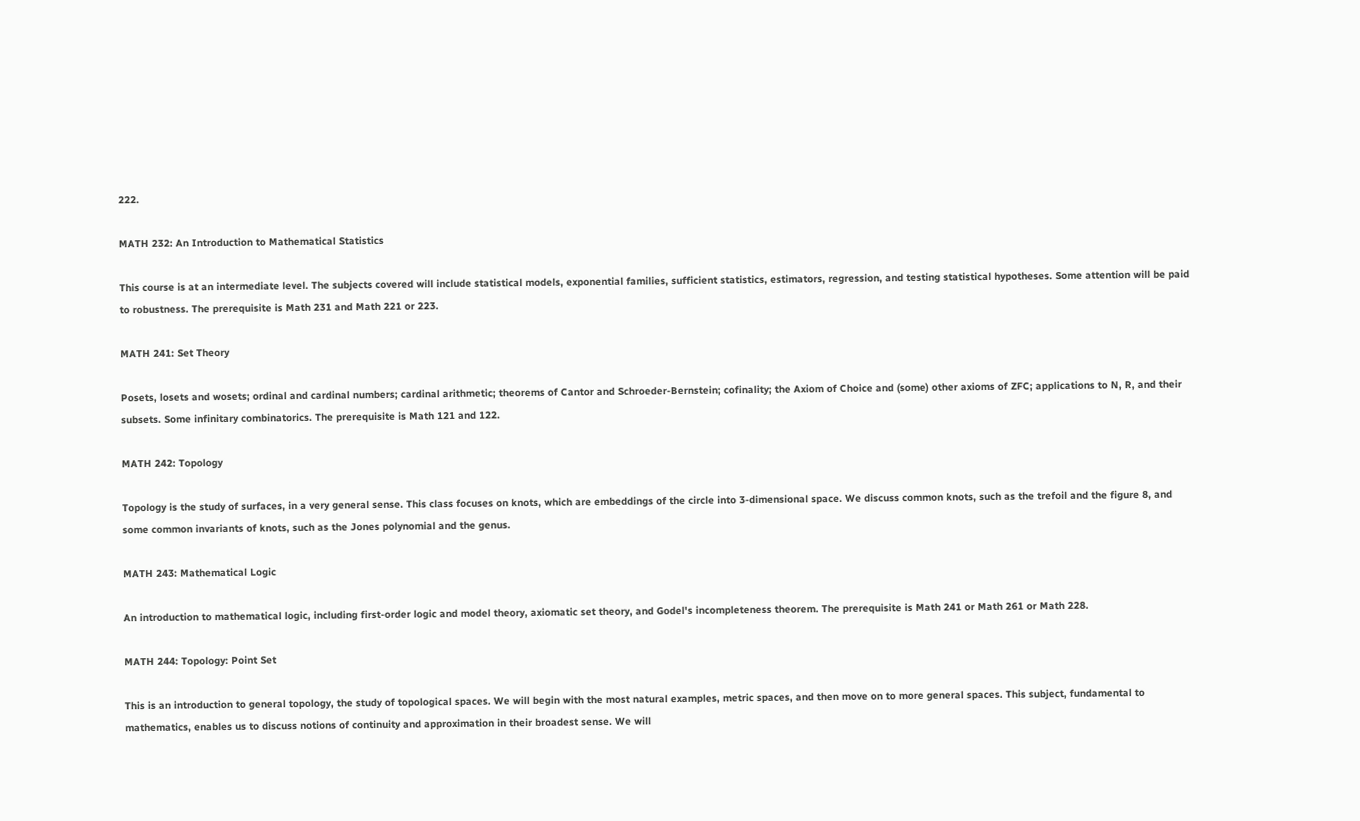222.

MATH 232: An Introduction to Mathematical Statistics

This course is at an intermediate level. The subjects covered will include statistical models, exponential families, sufficient statistics, estimators, regression, and testing statistical hypotheses. Some attention will be paid to robustness. The prerequisite is Math 231 and Math 221 or 223.

MATH 241: Set Theory

Posets, losets and wosets; ordinal and cardinal numbers; cardinal arithmetic; theorems of Cantor and Schroeder-Bernstein; cofinality; the Axiom of Choice and (some) other axioms of ZFC; applications to N, R, and their subsets. Some infinitary combinatorics. The prerequisite is Math 121 and 122.

MATH 242: Topology

Topology is the study of surfaces, in a very general sense. This class focuses on knots, which are embeddings of the circle into 3-dimensional space. We discuss common knots, such as the trefoil and the figure 8, and some common invariants of knots, such as the Jones polynomial and the genus.

MATH 243: Mathematical Logic

An introduction to mathematical logic, including first-order logic and model theory, axiomatic set theory, and Godel's incompleteness theorem. The prerequisite is Math 241 or Math 261 or Math 228.

MATH 244: Topology: Point Set

This is an introduction to general topology, the study of topological spaces. We will begin with the most natural examples, metric spaces, and then move on to more general spaces. This subject, fundamental to mathematics, enables us to discuss notions of continuity and approximation in their broadest sense. We will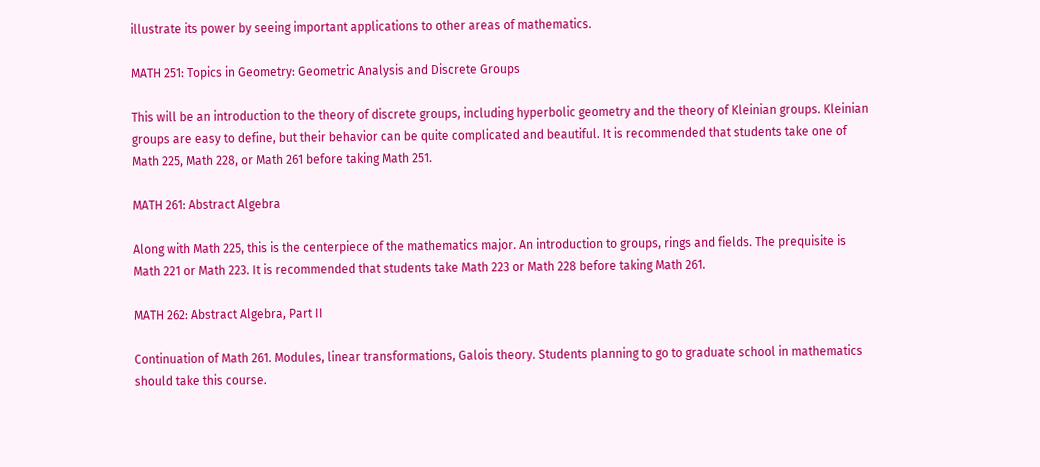illustrate its power by seeing important applications to other areas of mathematics.

MATH 251: Topics in Geometry: Geometric Analysis and Discrete Groups

This will be an introduction to the theory of discrete groups, including hyperbolic geometry and the theory of Kleinian groups. Kleinian groups are easy to define, but their behavior can be quite complicated and beautiful. It is recommended that students take one of Math 225, Math 228, or Math 261 before taking Math 251.

MATH 261: Abstract Algebra

Along with Math 225, this is the centerpiece of the mathematics major. An introduction to groups, rings and fields. The prequisite is Math 221 or Math 223. It is recommended that students take Math 223 or Math 228 before taking Math 261.

MATH 262: Abstract Algebra, Part II

Continuation of Math 261. Modules, linear transformations, Galois theory. Students planning to go to graduate school in mathematics should take this course.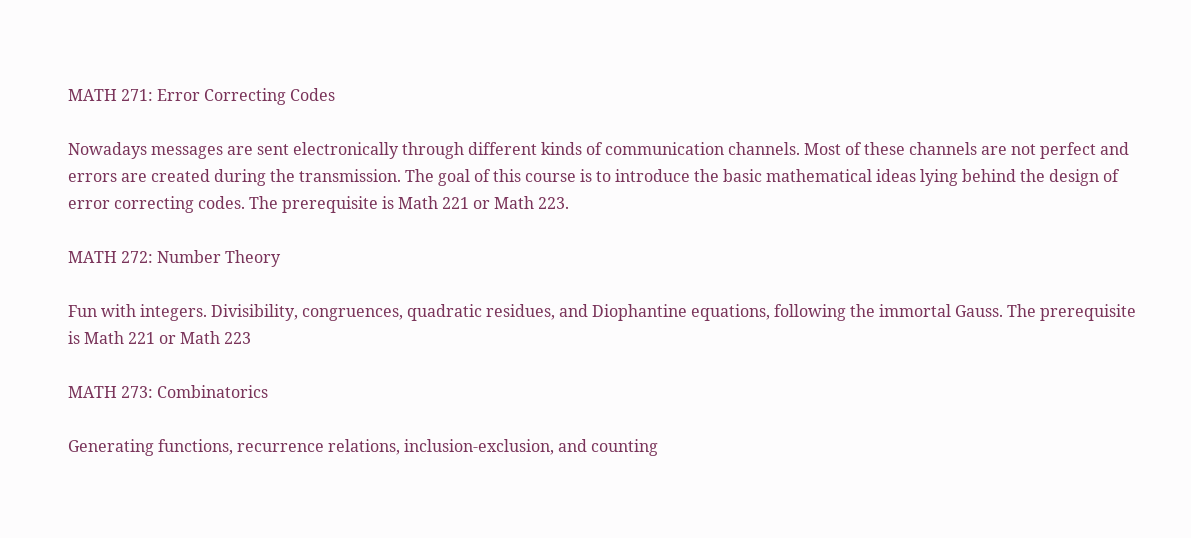MATH 271: Error Correcting Codes

Nowadays messages are sent electronically through different kinds of communication channels. Most of these channels are not perfect and errors are created during the transmission. The goal of this course is to introduce the basic mathematical ideas lying behind the design of error correcting codes. The prerequisite is Math 221 or Math 223.

MATH 272: Number Theory

Fun with integers. Divisibility, congruences, quadratic residues, and Diophantine equations, following the immortal Gauss. The prerequisite is Math 221 or Math 223

MATH 273: Combinatorics

Generating functions, recurrence relations, inclusion-exclusion, and counting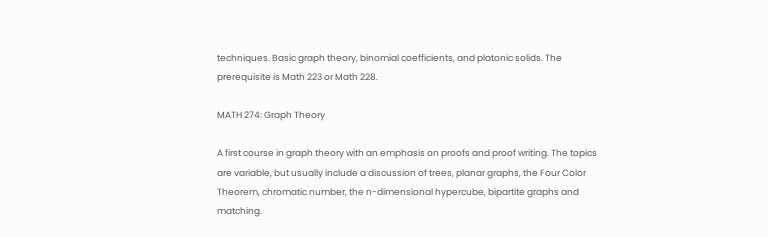techniques. Basic graph theory, binomial coefficients, and platonic solids. The prerequisite is Math 223 or Math 228.

MATH 274: Graph Theory

A first course in graph theory with an emphasis on proofs and proof writing. The topics are variable, but usually include a discussion of trees, planar graphs, the Four Color Theorem, chromatic number, the n-dimensional hypercube, bipartite graphs and matching.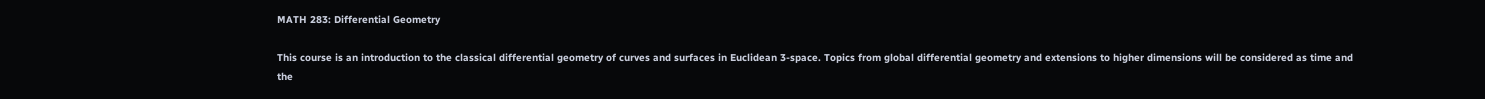MATH 283: Differential Geometry

This course is an introduction to the classical differential geometry of curves and surfaces in Euclidean 3-space. Topics from global differential geometry and extensions to higher dimensions will be considered as time and the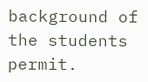background of the students permit.